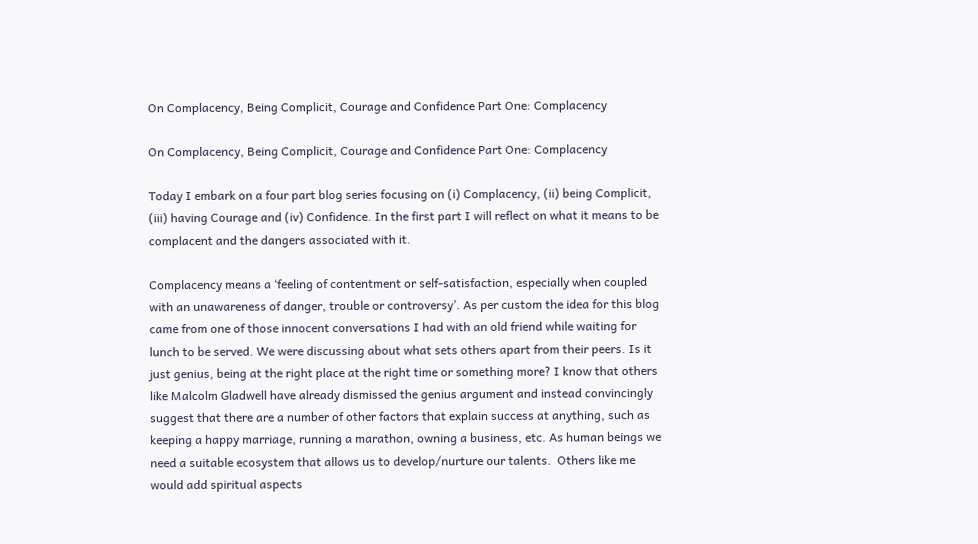On Complacency, Being Complicit, Courage and Confidence Part One: Complacency

On Complacency, Being Complicit, Courage and Confidence Part One: Complacency

Today I embark on a four part blog series focusing on (i) Complacency, (ii) being Complicit, (iii) having Courage and (iv) Confidence. In the first part I will reflect on what it means to be complacent and the dangers associated with it.

Complacency means a ‘feeling of contentment or self-satisfaction, especially when coupled with an unawareness of danger, trouble or controversy’. As per custom the idea for this blog came from one of those innocent conversations I had with an old friend while waiting for lunch to be served. We were discussing about what sets others apart from their peers. Is it just genius, being at the right place at the right time or something more? I know that others like Malcolm Gladwell have already dismissed the genius argument and instead convincingly suggest that there are a number of other factors that explain success at anything, such as keeping a happy marriage, running a marathon, owning a business, etc. As human beings we need a suitable ecosystem that allows us to develop/nurture our talents.  Others like me would add spiritual aspects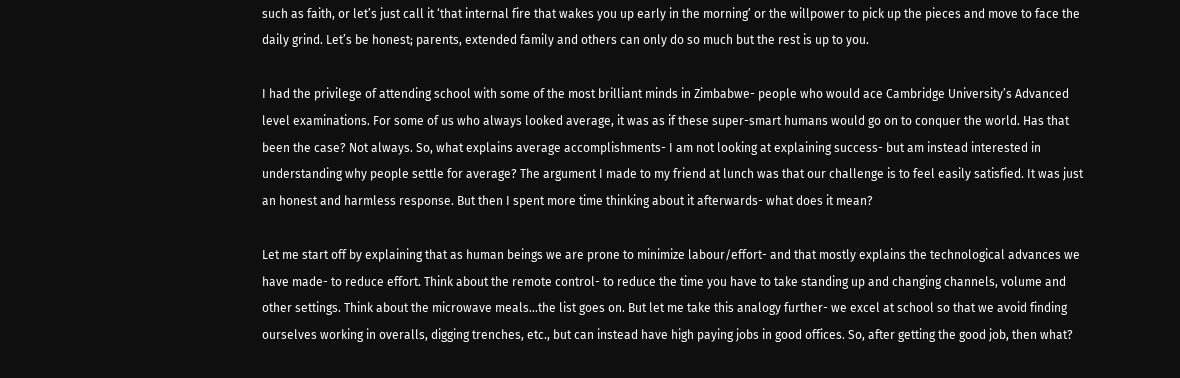such as faith, or let’s just call it ‘that internal fire that wakes you up early in the morning’ or the willpower to pick up the pieces and move to face the daily grind. Let’s be honest; parents, extended family and others can only do so much but the rest is up to you.

I had the privilege of attending school with some of the most brilliant minds in Zimbabwe- people who would ace Cambridge University’s Advanced level examinations. For some of us who always looked average, it was as if these super-smart humans would go on to conquer the world. Has that been the case? Not always. So, what explains average accomplishments- I am not looking at explaining success- but am instead interested in understanding why people settle for average? The argument I made to my friend at lunch was that our challenge is to feel easily satisfied. It was just an honest and harmless response. But then I spent more time thinking about it afterwards- what does it mean?

Let me start off by explaining that as human beings we are prone to minimize labour/effort- and that mostly explains the technological advances we have made- to reduce effort. Think about the remote control- to reduce the time you have to take standing up and changing channels, volume and other settings. Think about the microwave meals…the list goes on. But let me take this analogy further- we excel at school so that we avoid finding ourselves working in overalls, digging trenches, etc., but can instead have high paying jobs in good offices. So, after getting the good job, then what?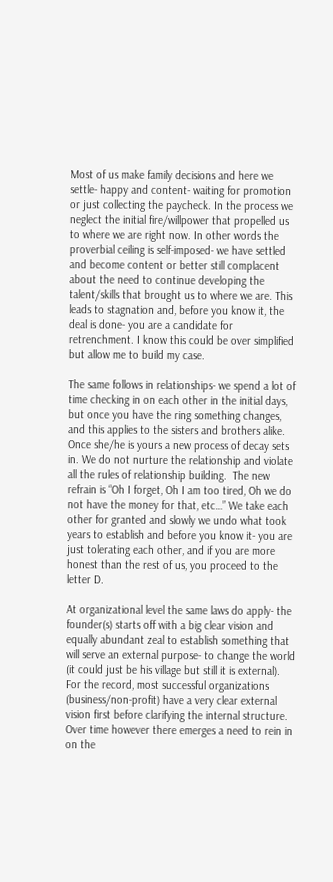Most of us make family decisions and here we settle- happy and content- waiting for promotion or just collecting the paycheck. In the process we neglect the initial fire/willpower that propelled us to where we are right now. In other words the proverbial ceiling is self-imposed- we have settled and become content or better still complacent about the need to continue developing the talent/skills that brought us to where we are. This leads to stagnation and, before you know it, the deal is done- you are a candidate for retrenchment. I know this could be over simplified but allow me to build my case.

The same follows in relationships- we spend a lot of time checking in on each other in the initial days, but once you have the ring something changes, and this applies to the sisters and brothers alike. Once she/he is yours a new process of decay sets in. We do not nurture the relationship and violate all the rules of relationship building.  The new refrain is “Oh I forget, Oh I am too tired, Oh we do not have the money for that, etc…” We take each other for granted and slowly we undo what took years to establish and before you know it- you are just tolerating each other, and if you are more honest than the rest of us, you proceed to the letter D.

At organizational level the same laws do apply- the founder(s) starts off with a big clear vision and equally abundant zeal to establish something that will serve an external purpose- to change the world (it could just be his village but still it is external).  For the record, most successful organizations (business/non-profit) have a very clear external vision first before clarifying the internal structure. Over time however there emerges a need to rein in on the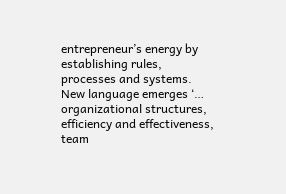entrepreneur’s energy by establishing rules, processes and systems. New language emerges ‘… organizational structures, efficiency and effectiveness, team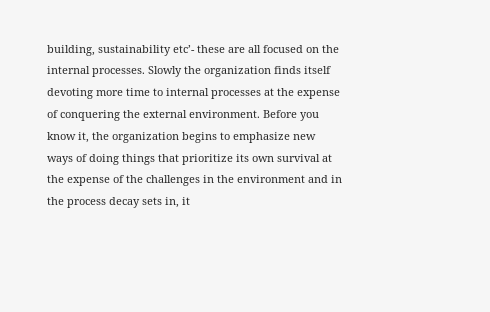building, sustainability etc’- these are all focused on the internal processes. Slowly the organization finds itself devoting more time to internal processes at the expense of conquering the external environment. Before you know it, the organization begins to emphasize new ways of doing things that prioritize its own survival at the expense of the challenges in the environment and in the process decay sets in, it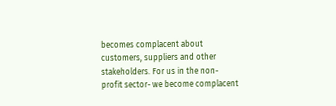becomes complacent about customers, suppliers and other stakeholders. For us in the non-profit sector- we become complacent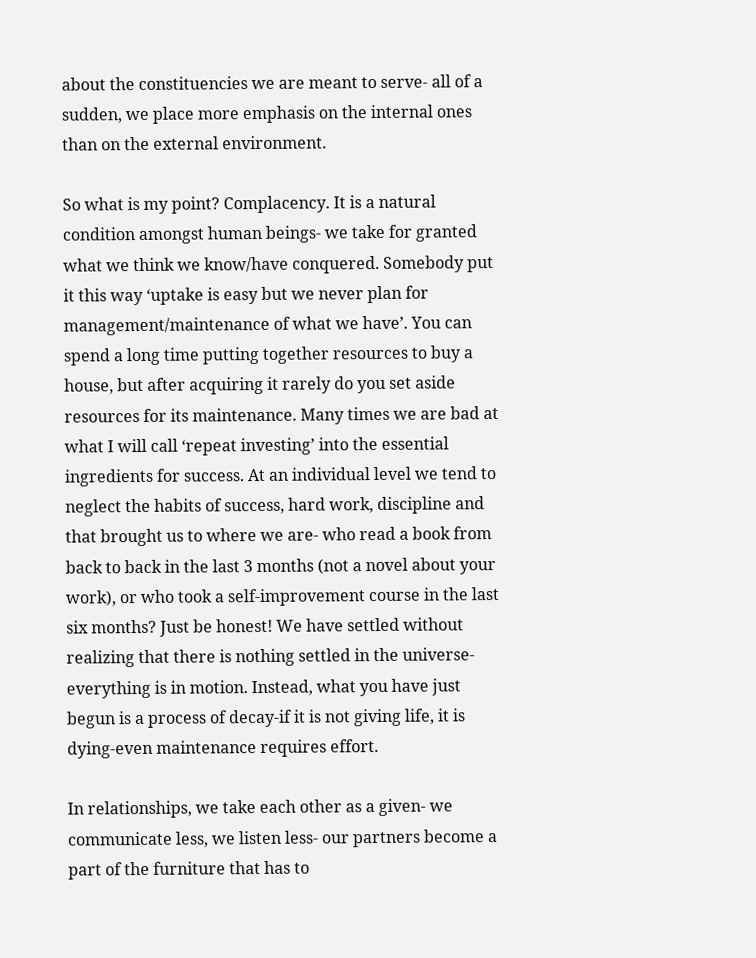about the constituencies we are meant to serve- all of a sudden, we place more emphasis on the internal ones than on the external environment.

So what is my point? Complacency. It is a natural condition amongst human beings- we take for granted what we think we know/have conquered. Somebody put it this way ‘uptake is easy but we never plan for management/maintenance of what we have’. You can spend a long time putting together resources to buy a house, but after acquiring it rarely do you set aside resources for its maintenance. Many times we are bad at what I will call ‘repeat investing’ into the essential ingredients for success. At an individual level we tend to neglect the habits of success, hard work, discipline and that brought us to where we are- who read a book from back to back in the last 3 months (not a novel about your work), or who took a self-improvement course in the last six months? Just be honest! We have settled without realizing that there is nothing settled in the universe-everything is in motion. Instead, what you have just begun is a process of decay-if it is not giving life, it is dying-even maintenance requires effort.

In relationships, we take each other as a given- we communicate less, we listen less- our partners become a part of the furniture that has to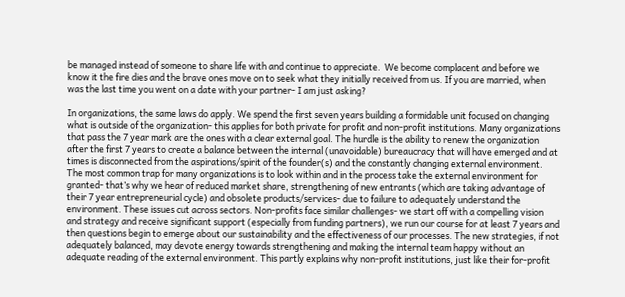be managed instead of someone to share life with and continue to appreciate.  We become complacent and before we know it the fire dies and the brave ones move on to seek what they initially received from us. If you are married, when was the last time you went on a date with your partner- I am just asking?

In organizations, the same laws do apply. We spend the first seven years building a formidable unit focused on changing what is outside of the organization- this applies for both private for profit and non-profit institutions. Many organizations that pass the 7 year mark are the ones with a clear external goal. The hurdle is the ability to renew the organization after the first 7 years to create a balance between the internal (unavoidable) bureaucracy that will have emerged and at times is disconnected from the aspirations/spirit of the founder(s) and the constantly changing external environment. The most common trap for many organizations is to look within and in the process take the external environment for granted- that’s why we hear of reduced market share, strengthening of new entrants (which are taking advantage of their 7 year entrepreneurial cycle) and obsolete products/services- due to failure to adequately understand the environment. These issues cut across sectors. Non-profits face similar challenges- we start off with a compelling vision and strategy and receive significant support (especially from funding partners), we run our course for at least 7 years and then questions begin to emerge about our sustainability and the effectiveness of our processes. The new strategies, if not adequately balanced, may devote energy towards strengthening and making the internal team happy without an adequate reading of the external environment. This partly explains why non-profit institutions, just like their for-profit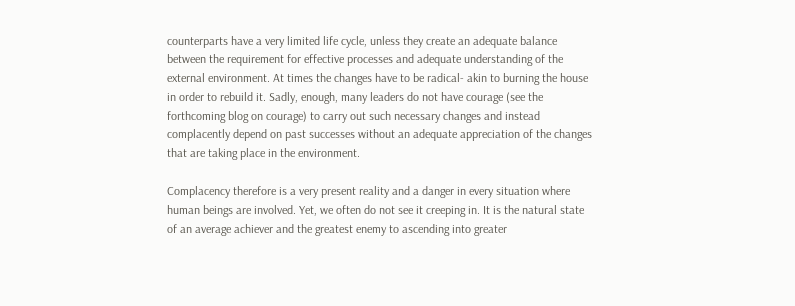counterparts have a very limited life cycle, unless they create an adequate balance between the requirement for effective processes and adequate understanding of the external environment. At times the changes have to be radical- akin to burning the house in order to rebuild it. Sadly, enough, many leaders do not have courage (see the forthcoming blog on courage) to carry out such necessary changes and instead complacently depend on past successes without an adequate appreciation of the changes that are taking place in the environment.

Complacency therefore is a very present reality and a danger in every situation where human beings are involved. Yet, we often do not see it creeping in. It is the natural state of an average achiever and the greatest enemy to ascending into greater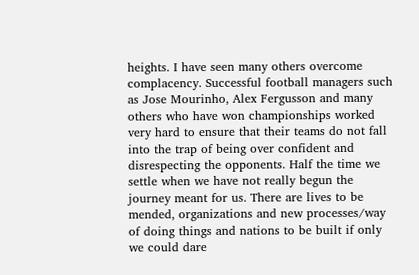heights. I have seen many others overcome complacency. Successful football managers such as Jose Mourinho, Alex Fergusson and many others who have won championships worked very hard to ensure that their teams do not fall into the trap of being over confident and disrespecting the opponents. Half the time we settle when we have not really begun the journey meant for us. There are lives to be mended, organizations and new processes/way of doing things and nations to be built if only we could dare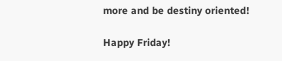more and be destiny oriented!

Happy Friday!